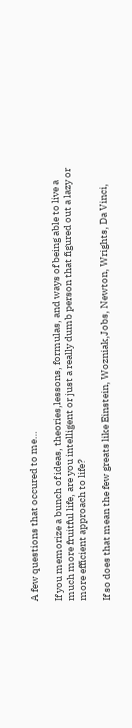A few questions that occured to me…

If you memorize a bunch of ideas, theories,lessons, formulas, and ways of being able to live a much more fruitful life, are you intelligent or just a really dumb person that figured out a lazy or more efficient approach to life?

If so does that mean the few greats like Einstein, Wozniak,Jobs, Newton, Wrights, Da Vinci,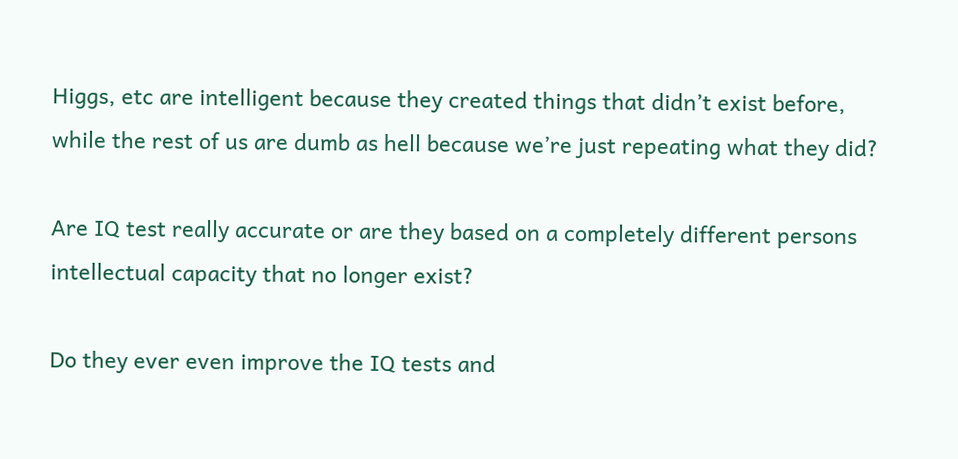Higgs, etc are intelligent because they created things that didn’t exist before, while the rest of us are dumb as hell because we’re just repeating what they did?

Are IQ test really accurate or are they based on a completely different persons intellectual capacity that no longer exist?

Do they ever even improve the IQ tests and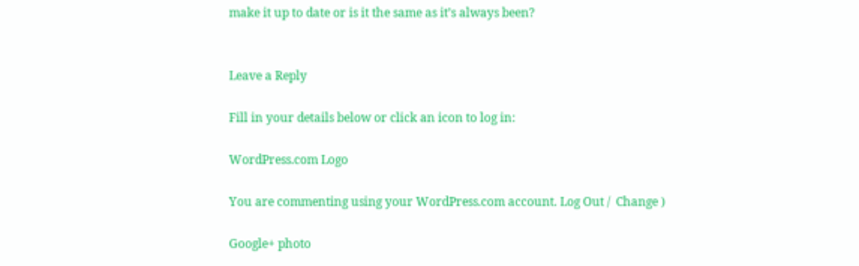make it up to date or is it the same as it’s always been?


Leave a Reply

Fill in your details below or click an icon to log in:

WordPress.com Logo

You are commenting using your WordPress.com account. Log Out /  Change )

Google+ photo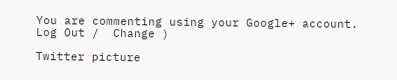You are commenting using your Google+ account. Log Out /  Change )

Twitter picture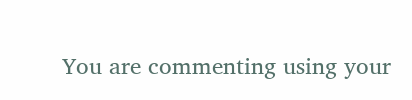You are commenting using your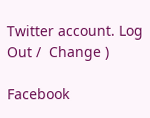Twitter account. Log Out /  Change )

Facebook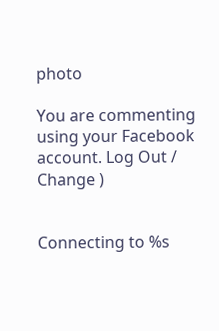photo

You are commenting using your Facebook account. Log Out /  Change )


Connecting to %s